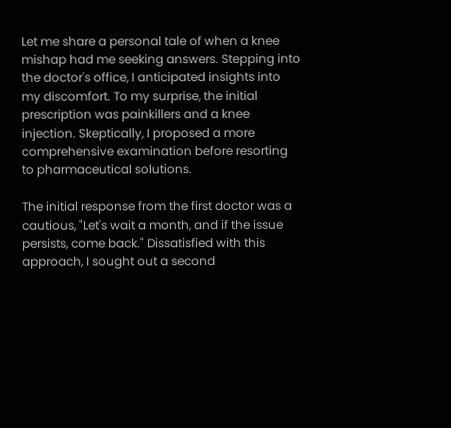Let me share a personal tale of when a knee mishap had me seeking answers. Stepping into the doctor's office, I anticipated insights into my discomfort. To my surprise, the initial prescription was painkillers and a knee injection. Skeptically, I proposed a more comprehensive examination before resorting to pharmaceutical solutions.

The initial response from the first doctor was a cautious, "Let's wait a month, and if the issue persists, come back." Dissatisfied with this approach, I sought out a second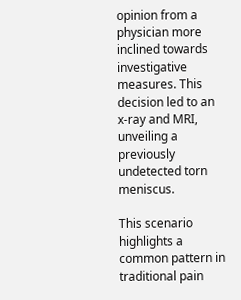opinion from a physician more inclined towards investigative measures. This decision led to an x-ray and MRI, unveiling a previously undetected torn meniscus.

This scenario highlights a common pattern in traditional pain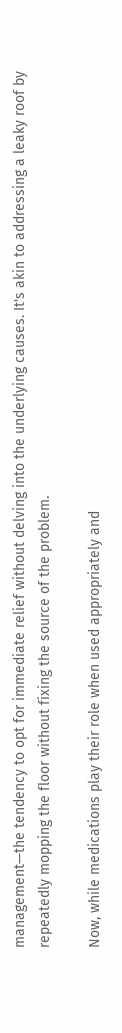management—the tendency to opt for immediate relief without delving into the underlying causes. It's akin to addressing a leaky roof by repeatedly mopping the floor without fixing the source of the problem.

Now, while medications play their role when used appropriately and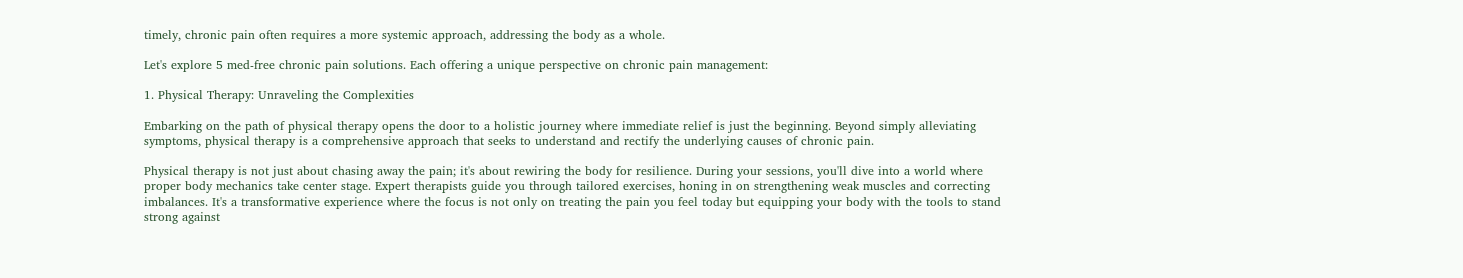timely, chronic pain often requires a more systemic approach, addressing the body as a whole.

Let's explore 5 med-free chronic pain solutions. Each offering a unique perspective on chronic pain management:

1. Physical Therapy: Unraveling the Complexities

Embarking on the path of physical therapy opens the door to a holistic journey where immediate relief is just the beginning. Beyond simply alleviating symptoms, physical therapy is a comprehensive approach that seeks to understand and rectify the underlying causes of chronic pain.

Physical therapy is not just about chasing away the pain; it's about rewiring the body for resilience. During your sessions, you'll dive into a world where proper body mechanics take center stage. Expert therapists guide you through tailored exercises, honing in on strengthening weak muscles and correcting imbalances. It's a transformative experience where the focus is not only on treating the pain you feel today but equipping your body with the tools to stand strong against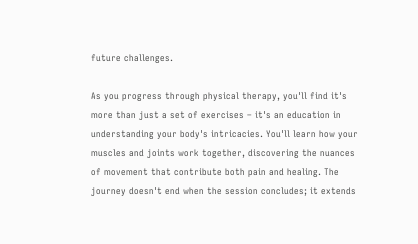future challenges.

As you progress through physical therapy, you'll find it's more than just a set of exercises – it's an education in understanding your body's intricacies. You'll learn how your muscles and joints work together, discovering the nuances of movement that contribute both pain and healing. The journey doesn't end when the session concludes; it extends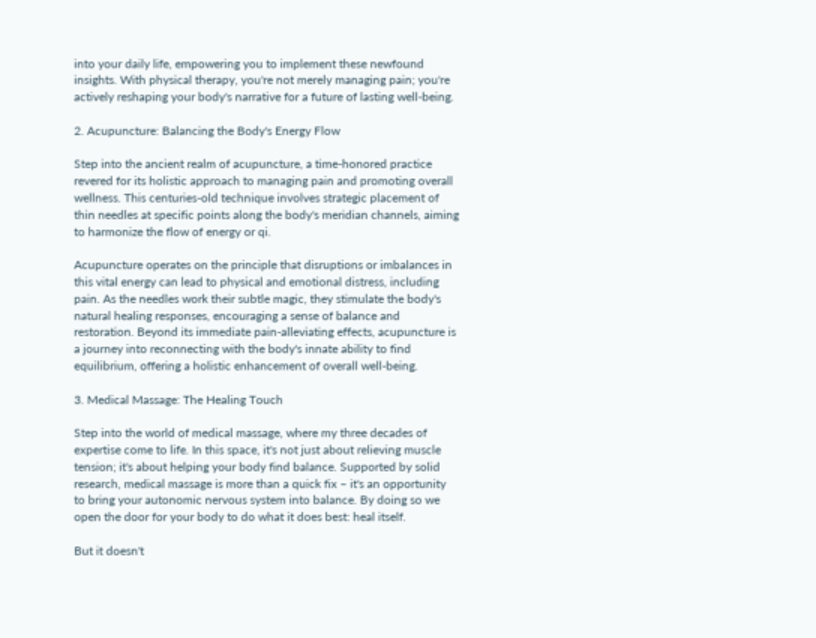into your daily life, empowering you to implement these newfound insights. With physical therapy, you're not merely managing pain; you're actively reshaping your body's narrative for a future of lasting well-being.

2. Acupuncture: Balancing the Body's Energy Flow

Step into the ancient realm of acupuncture, a time-honored practice revered for its holistic approach to managing pain and promoting overall wellness. This centuries-old technique involves strategic placement of thin needles at specific points along the body's meridian channels, aiming to harmonize the flow of energy or qi.

Acupuncture operates on the principle that disruptions or imbalances in this vital energy can lead to physical and emotional distress, including pain. As the needles work their subtle magic, they stimulate the body's natural healing responses, encouraging a sense of balance and restoration. Beyond its immediate pain-alleviating effects, acupuncture is a journey into reconnecting with the body's innate ability to find equilibrium, offering a holistic enhancement of overall well-being.

3. Medical Massage: The Healing Touch

Step into the world of medical massage, where my three decades of expertise come to life. In this space, it's not just about relieving muscle tension; it's about helping your body find balance. Supported by solid research, medical massage is more than a quick fix – it's an opportunity to bring your autonomic nervous system into balance. By doing so we open the door for your body to do what it does best: heal itself.

But it doesn't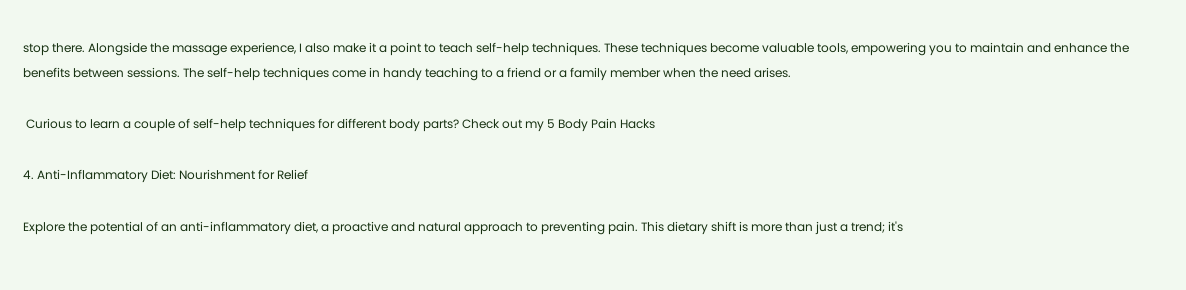stop there. Alongside the massage experience, I also make it a point to teach self-help techniques. These techniques become valuable tools, empowering you to maintain and enhance the benefits between sessions. The self-help techniques come in handy teaching to a friend or a family member when the need arises.

 Curious to learn a couple of self-help techniques for different body parts? Check out my 5 Body Pain Hacks

4. Anti-Inflammatory Diet: Nourishment for Relief

Explore the potential of an anti-inflammatory diet, a proactive and natural approach to preventing pain. This dietary shift is more than just a trend; it's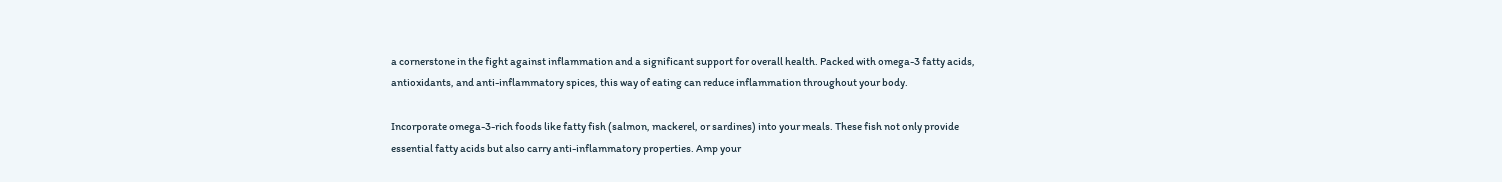a cornerstone in the fight against inflammation and a significant support for overall health. Packed with omega-3 fatty acids, antioxidants, and anti-inflammatory spices, this way of eating can reduce inflammation throughout your body.

Incorporate omega-3-rich foods like fatty fish (salmon, mackerel, or sardines) into your meals. These fish not only provide essential fatty acids but also carry anti-inflammatory properties. Amp your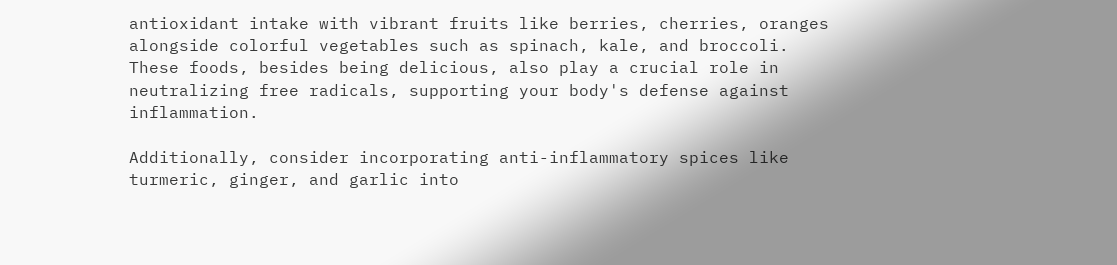antioxidant intake with vibrant fruits like berries, cherries, oranges alongside colorful vegetables such as spinach, kale, and broccoli. These foods, besides being delicious, also play a crucial role in neutralizing free radicals, supporting your body's defense against inflammation.

Additionally, consider incorporating anti-inflammatory spices like turmeric, ginger, and garlic into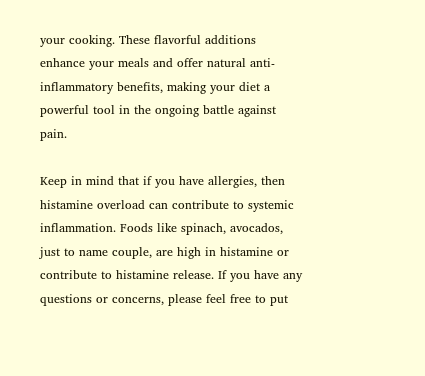your cooking. These flavorful additions enhance your meals and offer natural anti-inflammatory benefits, making your diet a powerful tool in the ongoing battle against pain.

Keep in mind that if you have allergies, then histamine overload can contribute to systemic inflammation. Foods like spinach, avocados, just to name couple, are high in histamine or contribute to histamine release. If you have any questions or concerns, please feel free to put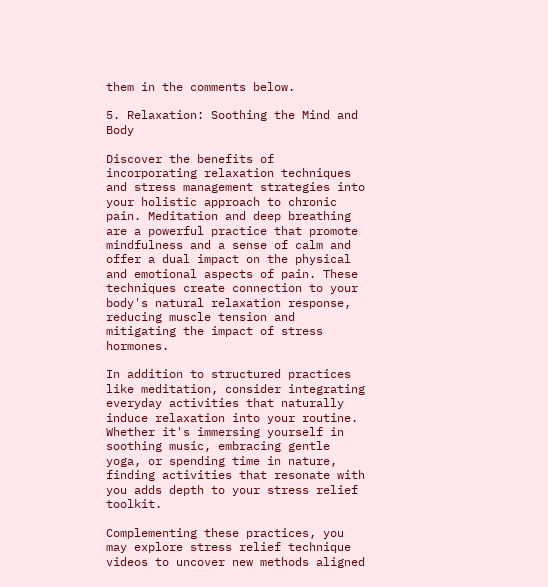them in the comments below.

5. Relaxation: Soothing the Mind and Body

Discover the benefits of incorporating relaxation techniques and stress management strategies into your holistic approach to chronic pain. Meditation and deep breathing are a powerful practice that promote mindfulness and a sense of calm and offer a dual impact on the physical and emotional aspects of pain. These techniques create connection to your body's natural relaxation response, reducing muscle tension and mitigating the impact of stress hormones.

In addition to structured practices like meditation, consider integrating everyday activities that naturally induce relaxation into your routine. Whether it's immersing yourself in soothing music, embracing gentle yoga, or spending time in nature, finding activities that resonate with you adds depth to your stress relief toolkit.

Complementing these practices, you may explore stress relief technique videos to uncover new methods aligned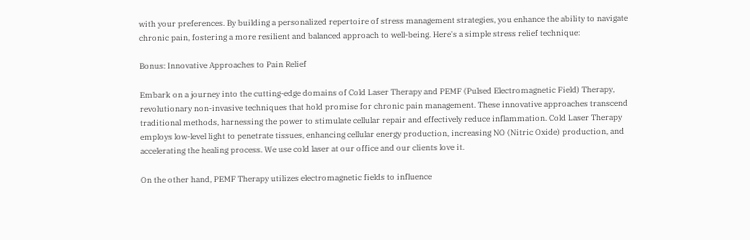with your preferences. By building a personalized repertoire of stress management strategies, you enhance the ability to navigate chronic pain, fostering a more resilient and balanced approach to well-being. Here's a simple stress relief technique:

Bonus: Innovative Approaches to Pain Relief

Embark on a journey into the cutting-edge domains of Cold Laser Therapy and PEMF (Pulsed Electromagnetic Field) Therapy, revolutionary non-invasive techniques that hold promise for chronic pain management. These innovative approaches transcend traditional methods, harnessing the power to stimulate cellular repair and effectively reduce inflammation. Cold Laser Therapy employs low-level light to penetrate tissues, enhancing cellular energy production, increasing NO (Nitric Oxide) production, and accelerating the healing process. We use cold laser at our office and our clients love it.

On the other hand, PEMF Therapy utilizes electromagnetic fields to influence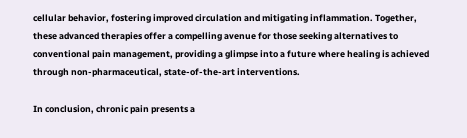cellular behavior, fostering improved circulation and mitigating inflammation. Together, these advanced therapies offer a compelling avenue for those seeking alternatives to conventional pain management, providing a glimpse into a future where healing is achieved through non-pharmaceutical, state-of-the-art interventions.

In conclusion, chronic pain presents a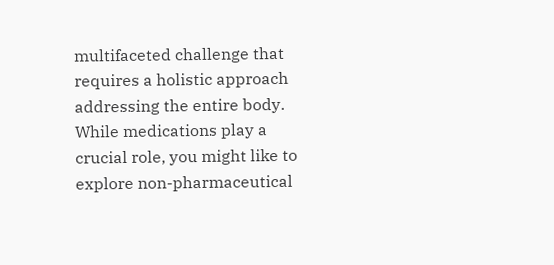multifaceted challenge that requires a holistic approach addressing the entire body. While medications play a crucial role, you might like to explore non-pharmaceutical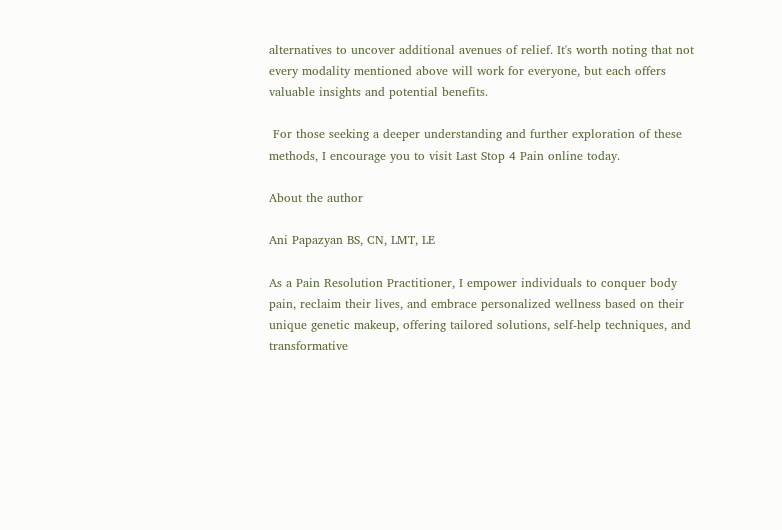alternatives to uncover additional avenues of relief. It's worth noting that not every modality mentioned above will work for everyone, but each offers valuable insights and potential benefits.

 For those seeking a deeper understanding and further exploration of these methods, I encourage you to visit Last Stop 4 Pain online today.

About the author

Ani Papazyan BS, CN, LMT, LE

As a Pain Resolution Practitioner, I empower individuals to conquer body pain, reclaim their lives, and embrace personalized wellness based on their unique genetic makeup, offering tailored solutions, self-help techniques, and transformative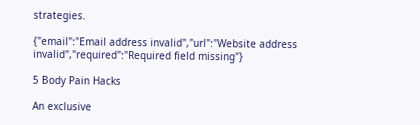strategies.

{"email":"Email address invalid","url":"Website address invalid","required":"Required field missing"}

5 Body Pain Hacks

An exclusive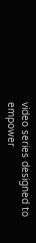video series designed to empower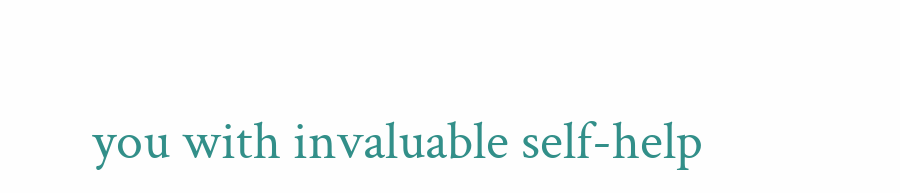you with invaluable self-help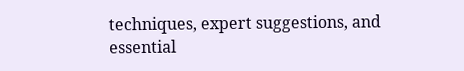techniques, expert suggestions, and essential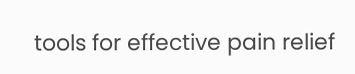tools for effective pain relief